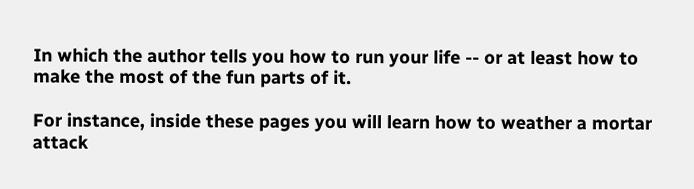In which the author tells you how to run your life -- or at least how to make the most of the fun parts of it.

For instance, inside these pages you will learn how to weather a mortar attack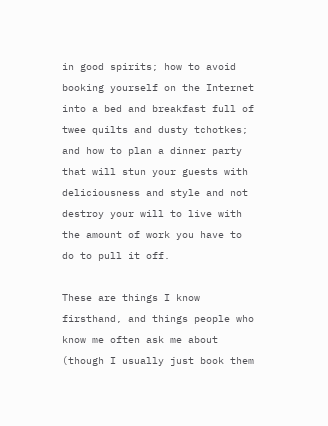in good spirits; how to avoid booking yourself on the Internet into a bed and breakfast full of twee quilts and dusty tchotkes; and how to plan a dinner party that will stun your guests with deliciousness and style and not destroy your will to live with the amount of work you have to do to pull it off.

These are things I know firsthand, and things people who know me often ask me about (though I usually just book them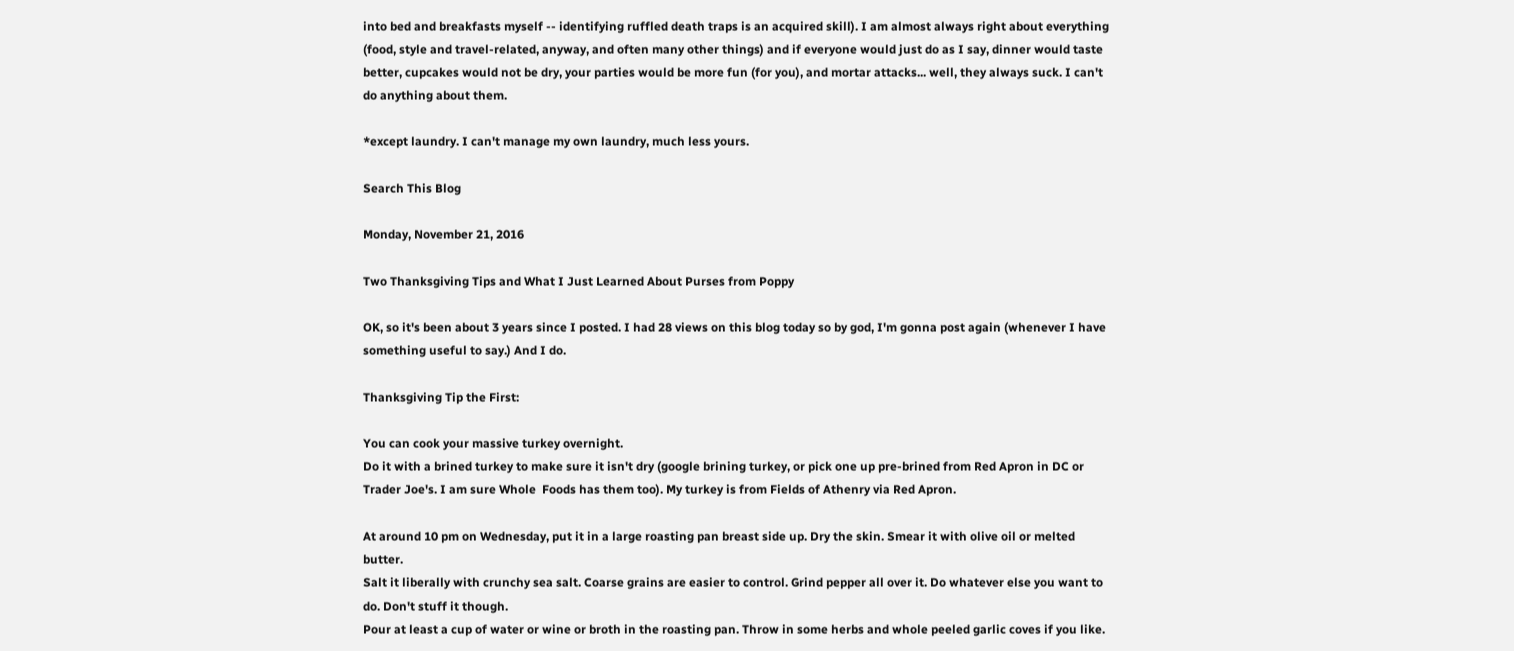into bed and breakfasts myself -- identifying ruffled death traps is an acquired skill). I am almost always right about everything (food, style and travel-related, anyway, and often many other things) and if everyone would just do as I say, dinner would taste better, cupcakes would not be dry, your parties would be more fun (for you), and mortar attacks... well, they always suck. I can't do anything about them.

*except laundry. I can't manage my own laundry, much less yours.

Search This Blog

Monday, November 21, 2016

Two Thanksgiving Tips and What I Just Learned About Purses from Poppy

OK, so it's been about 3 years since I posted. I had 28 views on this blog today so by god, I'm gonna post again (whenever I have something useful to say.) And I do.

Thanksgiving Tip the First:

You can cook your massive turkey overnight.
Do it with a brined turkey to make sure it isn't dry (google brining turkey, or pick one up pre-brined from Red Apron in DC or Trader Joe's. I am sure Whole  Foods has them too). My turkey is from Fields of Athenry via Red Apron.

At around 10 pm on Wednesday, put it in a large roasting pan breast side up. Dry the skin. Smear it with olive oil or melted butter.
Salt it liberally with crunchy sea salt. Coarse grains are easier to control. Grind pepper all over it. Do whatever else you want to do. Don't stuff it though.
Pour at least a cup of water or wine or broth in the roasting pan. Throw in some herbs and whole peeled garlic coves if you like.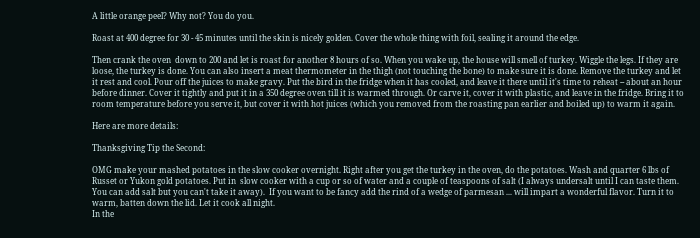A little orange peel? Why not? You do you.

Roast at 400 degree for 30 - 45 minutes until the skin is nicely golden. Cover the whole thing with foil, sealing it around the edge.

Then crank the oven  down to 200 and let is roast for another 8 hours of so. When you wake up, the house will smell of turkey. Wiggle the legs. If they are loose, the turkey is done. You can also insert a meat thermometer in the thigh (not touching the bone) to make sure it is done. Remove the turkey and let it rest and cool. Pour off the juices to make gravy. Put the bird in the fridge when it has cooled, and leave it there until it's time to reheat -- about an hour before dinner. Cover it tightly and put it in a 350 degree oven till it is warmed through. Or carve it, cover it with plastic, and leave in the fridge. Bring it to room temperature before you serve it, but cover it with hot juices (which you removed from the roasting pan earlier and boiled up) to warm it again.

Here are more details:

Thanksgiving Tip the Second:

OMG make your mashed potatoes in the slow cooker overnight. Right after you get the turkey in the oven, do the potatoes. Wash and quarter 6 lbs of Russet or Yukon gold potatoes. Put in  slow cooker with a cup or so of water and a couple of teaspoons of salt (I always undersalt until I can taste them. You can add salt but you can't take it away).  If you want to be fancy add the rind of a wedge of parmesan ... will impart a wonderful flavor. Turn it to warm, batten down the lid. Let it cook all night.
In the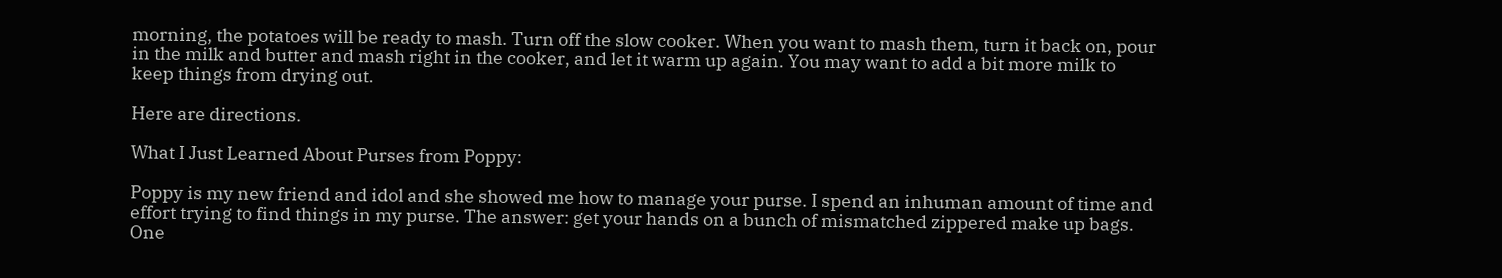morning, the potatoes will be ready to mash. Turn off the slow cooker. When you want to mash them, turn it back on, pour in the milk and butter and mash right in the cooker, and let it warm up again. You may want to add a bit more milk to keep things from drying out.

Here are directions.

What I Just Learned About Purses from Poppy:

Poppy is my new friend and idol and she showed me how to manage your purse. I spend an inhuman amount of time and effort trying to find things in my purse. The answer: get your hands on a bunch of mismatched zippered make up bags. One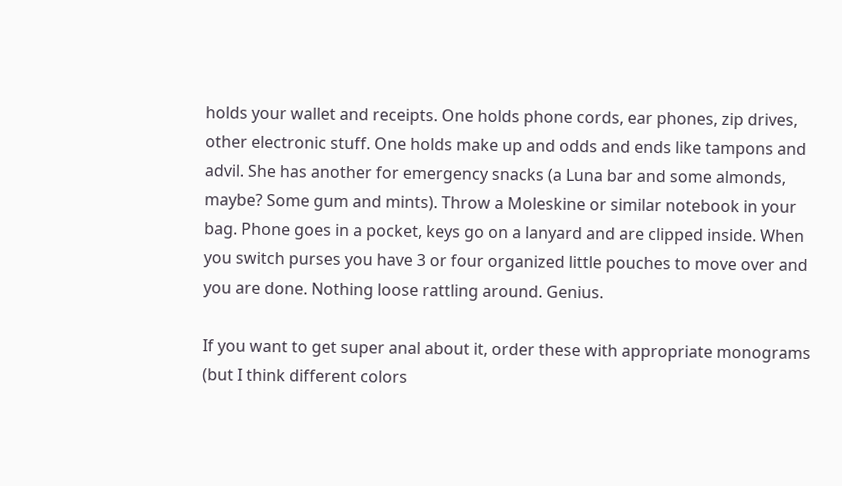holds your wallet and receipts. One holds phone cords, ear phones, zip drives, other electronic stuff. One holds make up and odds and ends like tampons and advil. She has another for emergency snacks (a Luna bar and some almonds, maybe? Some gum and mints). Throw a Moleskine or similar notebook in your bag. Phone goes in a pocket, keys go on a lanyard and are clipped inside. When you switch purses you have 3 or four organized little pouches to move over and you are done. Nothing loose rattling around. Genius.

If you want to get super anal about it, order these with appropriate monograms (but I think different colors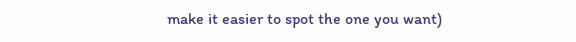make it easier to spot the one you want)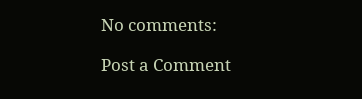No comments:

Post a Comment